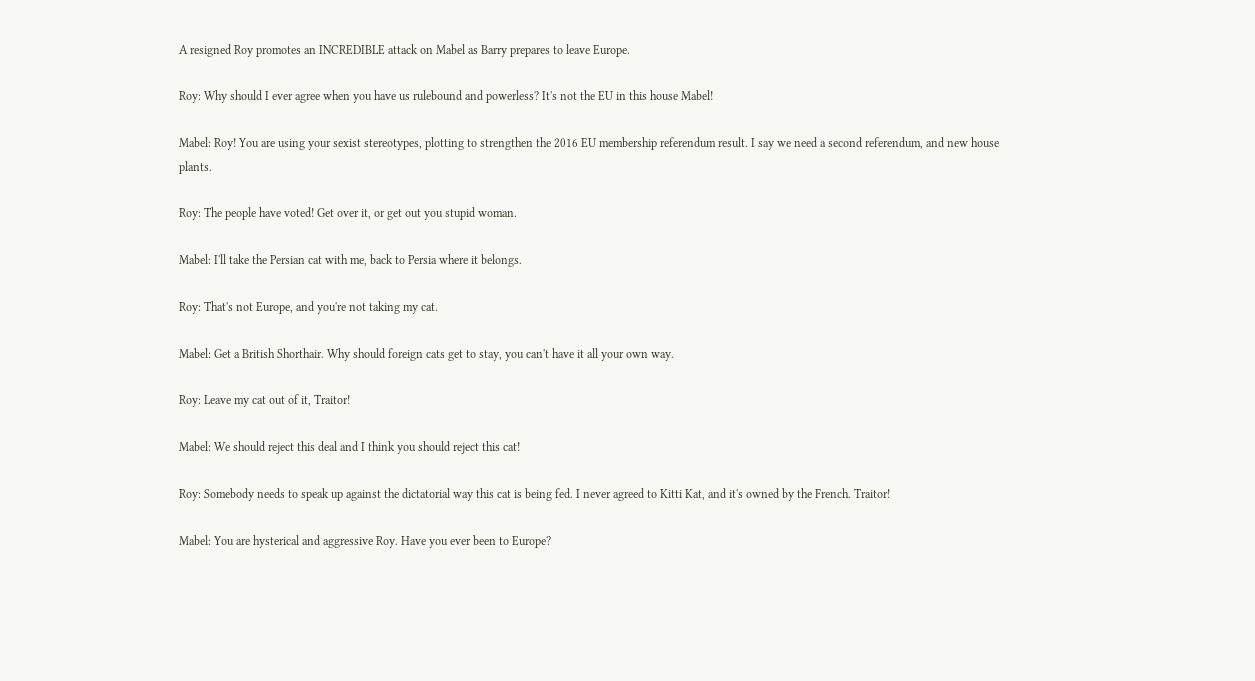A resigned Roy promotes an INCREDIBLE attack on Mabel as Barry prepares to leave Europe.

Roy: Why should I ever agree when you have us rulebound and powerless? It's not the EU in this house Mabel!

Mabel: Roy! You are using your sexist stereotypes, plotting to strengthen the 2016 EU membership referendum result. I say we need a second referendum, and new house plants.

Roy: The people have voted! Get over it, or get out you stupid woman.

Mabel: I'll take the Persian cat with me, back to Persia where it belongs.

Roy: That's not Europe, and you're not taking my cat.

Mabel: Get a British Shorthair. Why should foreign cats get to stay, you can't have it all your own way.

Roy: Leave my cat out of it, Traitor!

Mabel: We should reject this deal and I think you should reject this cat!

Roy: Somebody needs to speak up against the dictatorial way this cat is being fed. I never agreed to Kitti Kat, and it's owned by the French. Traitor!

Mabel: You are hysterical and aggressive Roy. Have you ever been to Europe?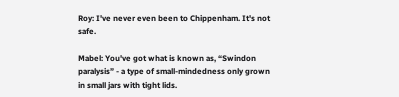Roy: I've never even been to Chippenham. It's not safe.

Mabel: You've got what is known as, “Swindon paralysis” - a type of small-mindedness only grown in small jars with tight lids.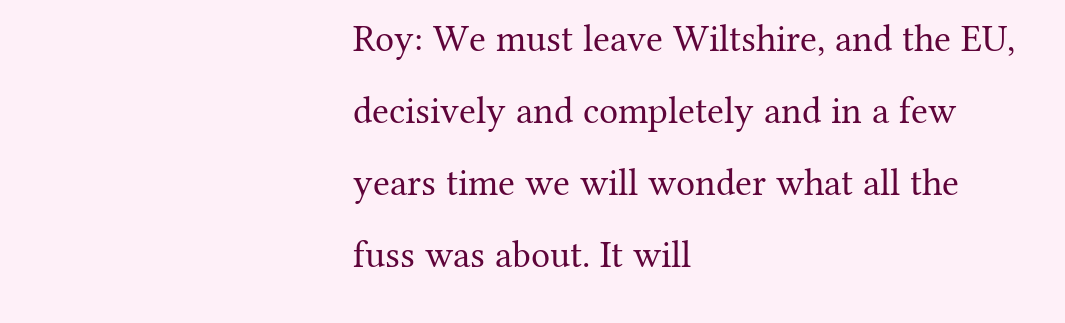Roy: We must leave Wiltshire, and the EU, decisively and completely and in a few years time we will wonder what all the fuss was about. It will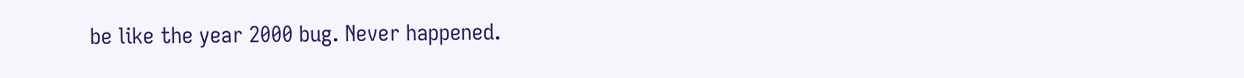be like the year 2000 bug. Never happened.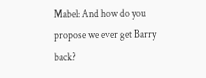Mabel: And how do you propose we ever get Barry back?